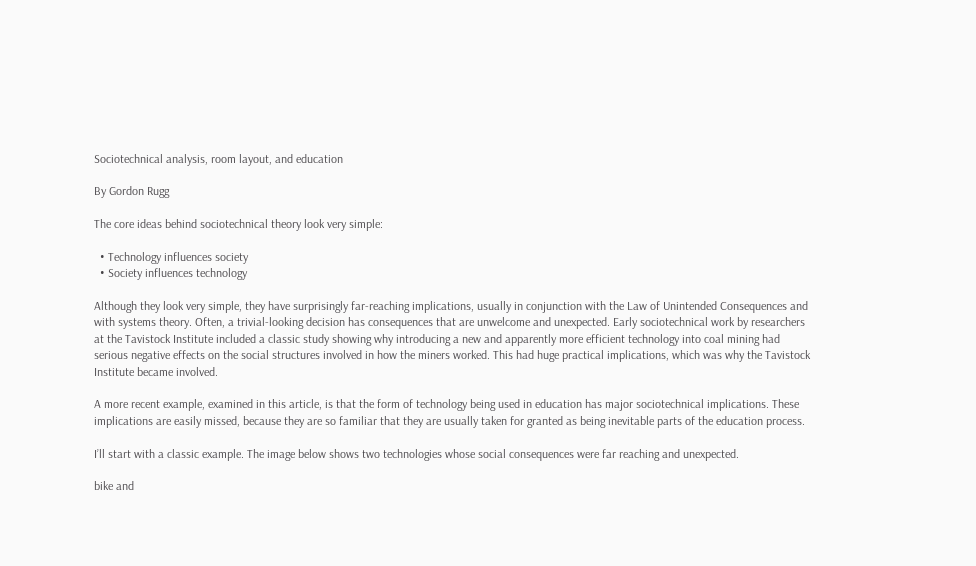Sociotechnical analysis, room layout, and education

By Gordon Rugg

The core ideas behind sociotechnical theory look very simple:

  • Technology influences society
  • Society influences technology

Although they look very simple, they have surprisingly far-reaching implications, usually in conjunction with the Law of Unintended Consequences and with systems theory. Often, a trivial-looking decision has consequences that are unwelcome and unexpected. Early sociotechnical work by researchers at the Tavistock Institute included a classic study showing why introducing a new and apparently more efficient technology into coal mining had serious negative effects on the social structures involved in how the miners worked. This had huge practical implications, which was why the Tavistock Institute became involved.

A more recent example, examined in this article, is that the form of technology being used in education has major sociotechnical implications. These implications are easily missed, because they are so familiar that they are usually taken for granted as being inevitable parts of the education process.

I’ll start with a classic example. The image below shows two technologies whose social consequences were far reaching and unexpected.

bike and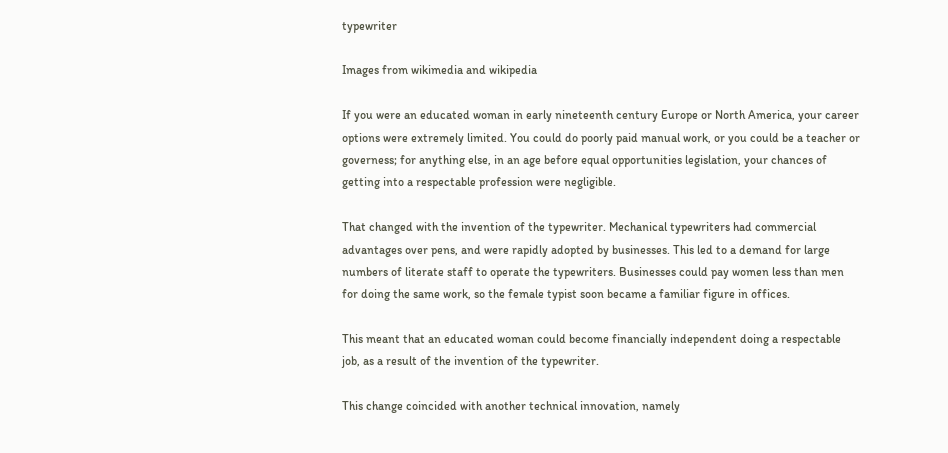typewriter

Images from wikimedia and wikipedia

If you were an educated woman in early nineteenth century Europe or North America, your career options were extremely limited. You could do poorly paid manual work, or you could be a teacher or governess; for anything else, in an age before equal opportunities legislation, your chances of getting into a respectable profession were negligible.

That changed with the invention of the typewriter. Mechanical typewriters had commercial advantages over pens, and were rapidly adopted by businesses. This led to a demand for large numbers of literate staff to operate the typewriters. Businesses could pay women less than men for doing the same work, so the female typist soon became a familiar figure in offices.

This meant that an educated woman could become financially independent doing a respectable job, as a result of the invention of the typewriter.

This change coincided with another technical innovation, namely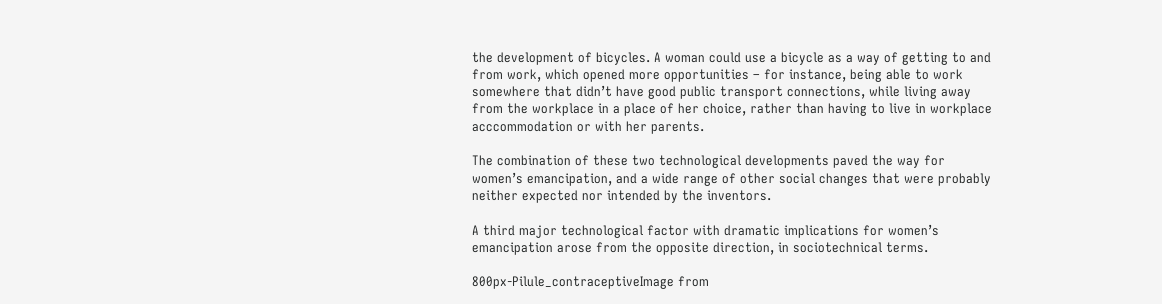the development of bicycles. A woman could use a bicycle as a way of getting to and from work, which opened more opportunities – for instance, being able to work somewhere that didn’t have good public transport connections, while living away from the workplace in a place of her choice, rather than having to live in workplace acccommodation or with her parents.

The combination of these two technological developments paved the way for women’s emancipation, and a wide range of other social changes that were probably neither expected nor intended by the inventors.

A third major technological factor with dramatic implications for women’s emancipation arose from the opposite direction, in sociotechnical terms.

800px-Pilule_contraceptiveImage from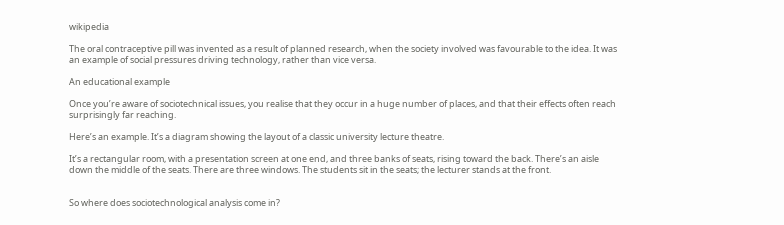wikipedia

The oral contraceptive pill was invented as a result of planned research, when the society involved was favourable to the idea. It was an example of social pressures driving technology, rather than vice versa.

An educational example

Once you’re aware of sociotechnical issues, you realise that they occur in a huge number of places, and that their effects often reach surprisingly far reaching.

Here’s an example. It’s a diagram showing the layout of a classic university lecture theatre.

It’s a rectangular room, with a presentation screen at one end, and three banks of seats, rising toward the back. There’s an aisle down the middle of the seats. There are three windows. The students sit in the seats; the lecturer stands at the front.


So where does sociotechnological analysis come in?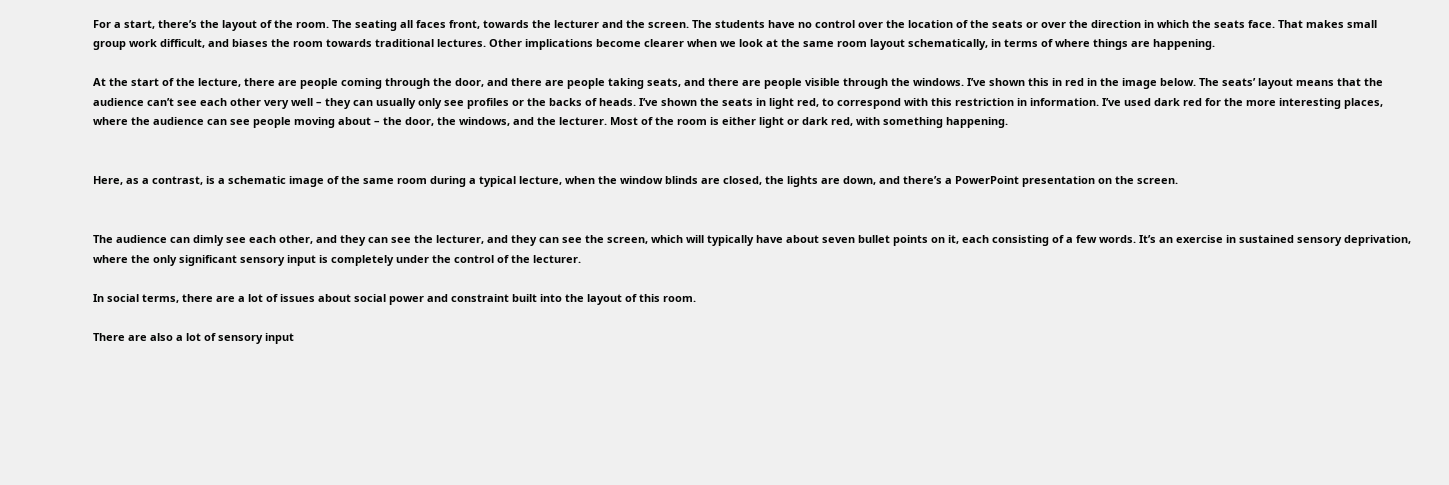For a start, there’s the layout of the room. The seating all faces front, towards the lecturer and the screen. The students have no control over the location of the seats or over the direction in which the seats face. That makes small group work difficult, and biases the room towards traditional lectures. Other implications become clearer when we look at the same room layout schematically, in terms of where things are happening.

At the start of the lecture, there are people coming through the door, and there are people taking seats, and there are people visible through the windows. I’ve shown this in red in the image below. The seats’ layout means that the audience can’t see each other very well – they can usually only see profiles or the backs of heads. I’ve shown the seats in light red, to correspond with this restriction in information. I’ve used dark red for the more interesting places, where the audience can see people moving about – the door, the windows, and the lecturer. Most of the room is either light or dark red, with something happening.


Here, as a contrast, is a schematic image of the same room during a typical lecture, when the window blinds are closed, the lights are down, and there’s a PowerPoint presentation on the screen.


The audience can dimly see each other, and they can see the lecturer, and they can see the screen, which will typically have about seven bullet points on it, each consisting of a few words. It’s an exercise in sustained sensory deprivation, where the only significant sensory input is completely under the control of the lecturer.

In social terms, there are a lot of issues about social power and constraint built into the layout of this room.

There are also a lot of sensory input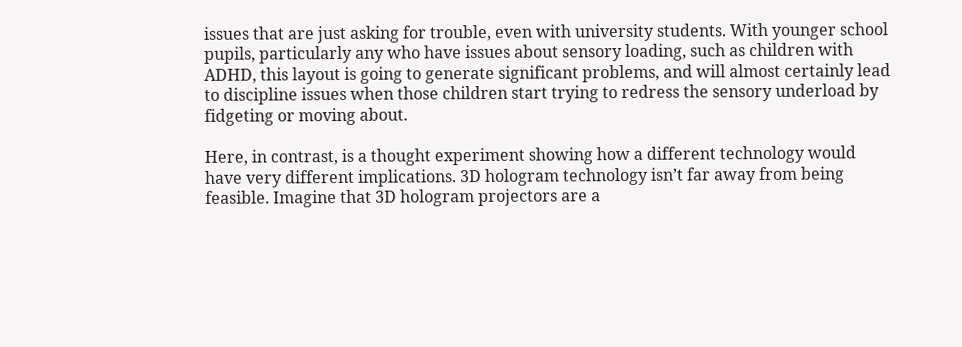issues that are just asking for trouble, even with university students. With younger school pupils, particularly any who have issues about sensory loading, such as children with ADHD, this layout is going to generate significant problems, and will almost certainly lead to discipline issues when those children start trying to redress the sensory underload by fidgeting or moving about.

Here, in contrast, is a thought experiment showing how a different technology would have very different implications. 3D hologram technology isn’t far away from being feasible. Imagine that 3D hologram projectors are a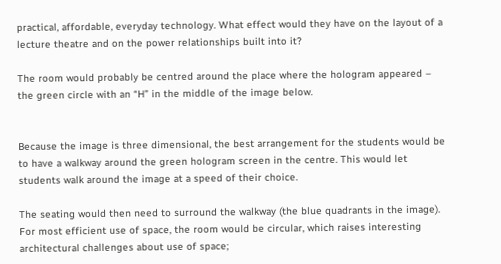practical, affordable, everyday technology. What effect would they have on the layout of a lecture theatre and on the power relationships built into it?

The room would probably be centred around the place where the hologram appeared – the green circle with an “H” in the middle of the image below.


Because the image is three dimensional, the best arrangement for the students would be to have a walkway around the green hologram screen in the centre. This would let students walk around the image at a speed of their choice.

The seating would then need to surround the walkway (the blue quadrants in the image). For most efficient use of space, the room would be circular, which raises interesting architectural challenges about use of space;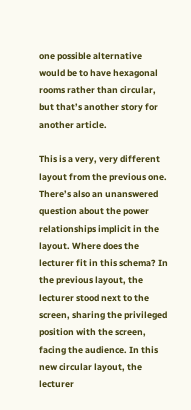one possible alternative would be to have hexagonal rooms rather than circular, but that’s another story for another article.

This is a very, very different layout from the previous one. There’s also an unanswered question about the power relationships implicit in the layout. Where does the lecturer fit in this schema? In the previous layout, the lecturer stood next to the screen, sharing the privileged position with the screen, facing the audience. In this new circular layout, the lecturer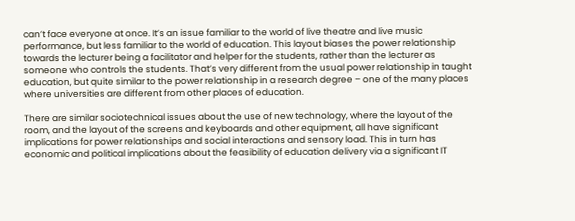can’t face everyone at once. It’s an issue familiar to the world of live theatre and live music performance, but less familiar to the world of education. This layout biases the power relationship towards the lecturer being a facilitator and helper for the students, rather than the lecturer as someone who controls the students. That’s very different from the usual power relationship in taught education, but quite similar to the power relationship in a research degree – one of the many places where universities are different from other places of education.

There are similar sociotechnical issues about the use of new technology, where the layout of the room, and the layout of the screens and keyboards and other equipment, all have significant implications for power relationships and social interactions and sensory load. This in turn has economic and political implications about the feasibility of education delivery via a significant IT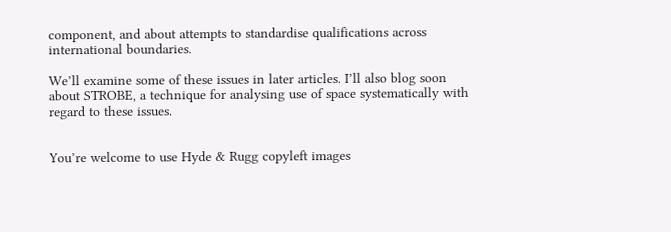component, and about attempts to standardise qualifications across international boundaries.

We’ll examine some of these issues in later articles. I’ll also blog soon about STROBE, a technique for analysing use of space systematically with regard to these issues.


You’re welcome to use Hyde & Rugg copyleft images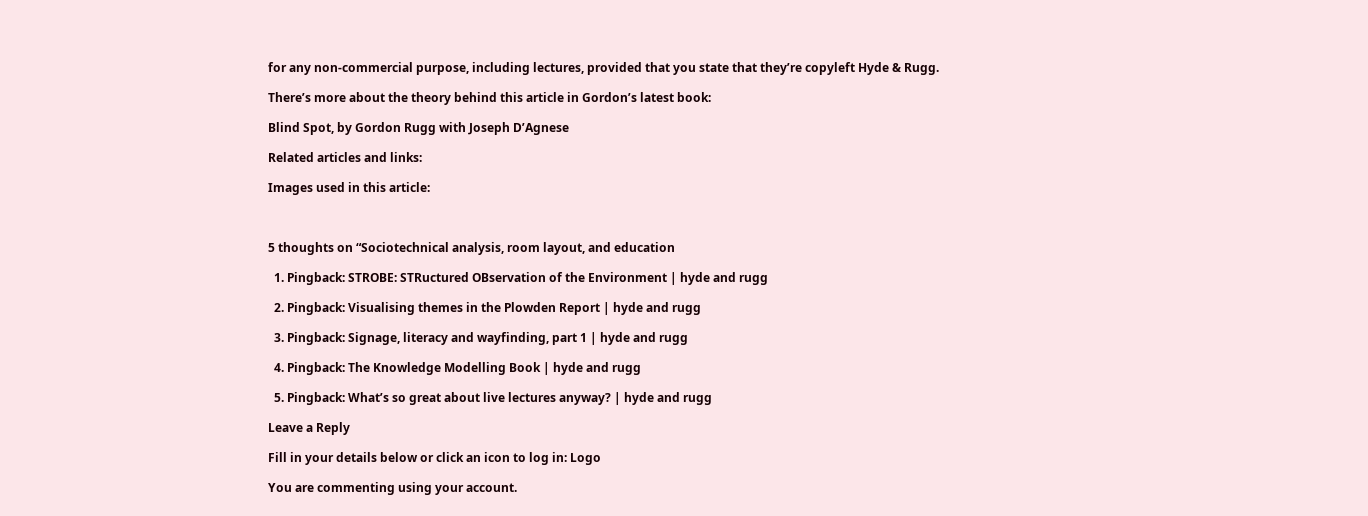for any non-commercial purpose, including lectures, provided that you state that they’re copyleft Hyde & Rugg.

There’s more about the theory behind this article in Gordon’s latest book:

Blind Spot, by Gordon Rugg with Joseph D’Agnese

Related articles and links:

Images used in this article:



5 thoughts on “Sociotechnical analysis, room layout, and education

  1. Pingback: STROBE: STRuctured OBservation of the Environment | hyde and rugg

  2. Pingback: Visualising themes in the Plowden Report | hyde and rugg

  3. Pingback: Signage, literacy and wayfinding, part 1 | hyde and rugg

  4. Pingback: The Knowledge Modelling Book | hyde and rugg

  5. Pingback: What’s so great about live lectures anyway? | hyde and rugg

Leave a Reply

Fill in your details below or click an icon to log in: Logo

You are commenting using your account.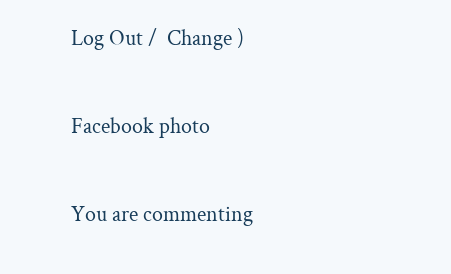Log Out /  Change )

Facebook photo

You are commenting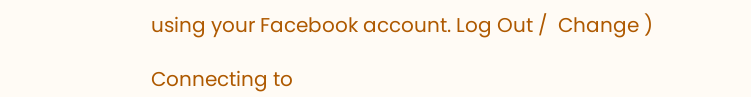using your Facebook account. Log Out /  Change )

Connecting to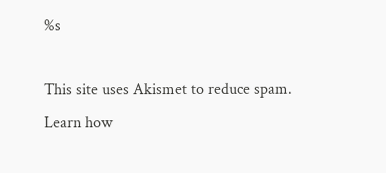%s

This site uses Akismet to reduce spam. Learn how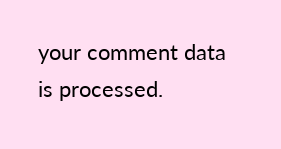your comment data is processed.